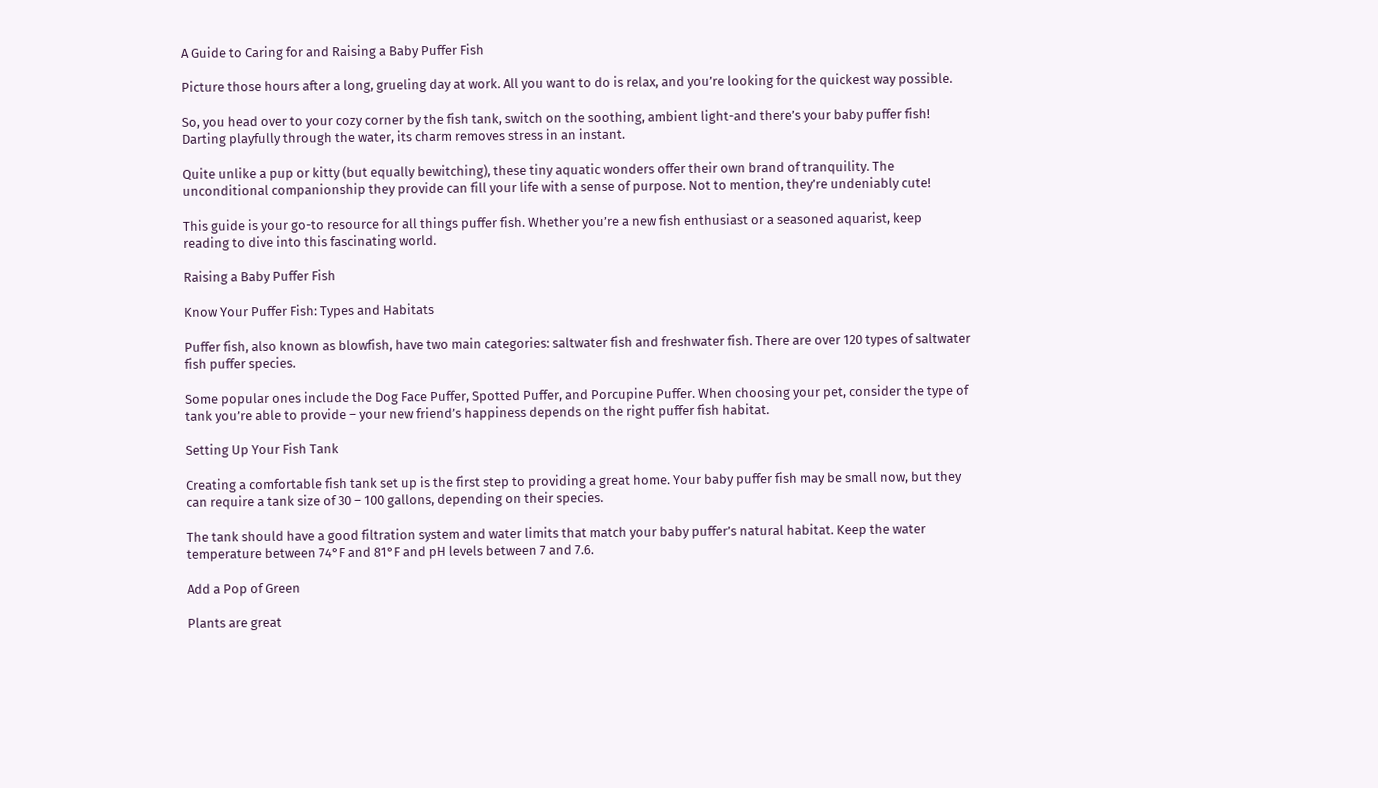A Guide to Caring for and Raising a Baby Puffer Fish

Picture those hours after a long, grueling day at work. All you want to do is relax, and you’re looking for the quickest way possible.

So, you head over to your cozy corner by the fish tank, switch on the soothing, ambient light-and there’s your baby puffer fish! Darting playfully through the water, its charm removes stress in an instant.

Quite unlike a pup or kitty (but equally bewitching), these tiny aquatic wonders offer their own brand of tranquility. The unconditional companionship they provide can fill your life with a sense of purpose. Not to mention, they’re undeniably cute!

This guide is your go-to resource for all things puffer fish. Whether you’re a new fish enthusiast or a seasoned aquarist, keep reading to dive into this fascinating world.

Raising a Baby Puffer Fish

Know Your Puffer Fish: Types and Habitats

Puffer fish, also known as blowfish, have two main categories: saltwater fish and freshwater fish. There are over 120 types of saltwater fish puffer species.

Some popular ones include the Dog Face Puffer, Spotted Puffer, and Porcupine Puffer. When choosing your pet, consider the type of tank you’re able to provide – your new friend’s happiness depends on the right puffer fish habitat.

Setting Up Your Fish Tank

Creating a comfortable fish tank set up is the first step to providing a great home. Your baby puffer fish may be small now, but they can require a tank size of 30 – 100 gallons, depending on their species.

The tank should have a good filtration system and water limits that match your baby puffer’s natural habitat. Keep the water temperature between 74°F and 81°F and pH levels between 7 and 7.6.

Add a Pop of Green

Plants are great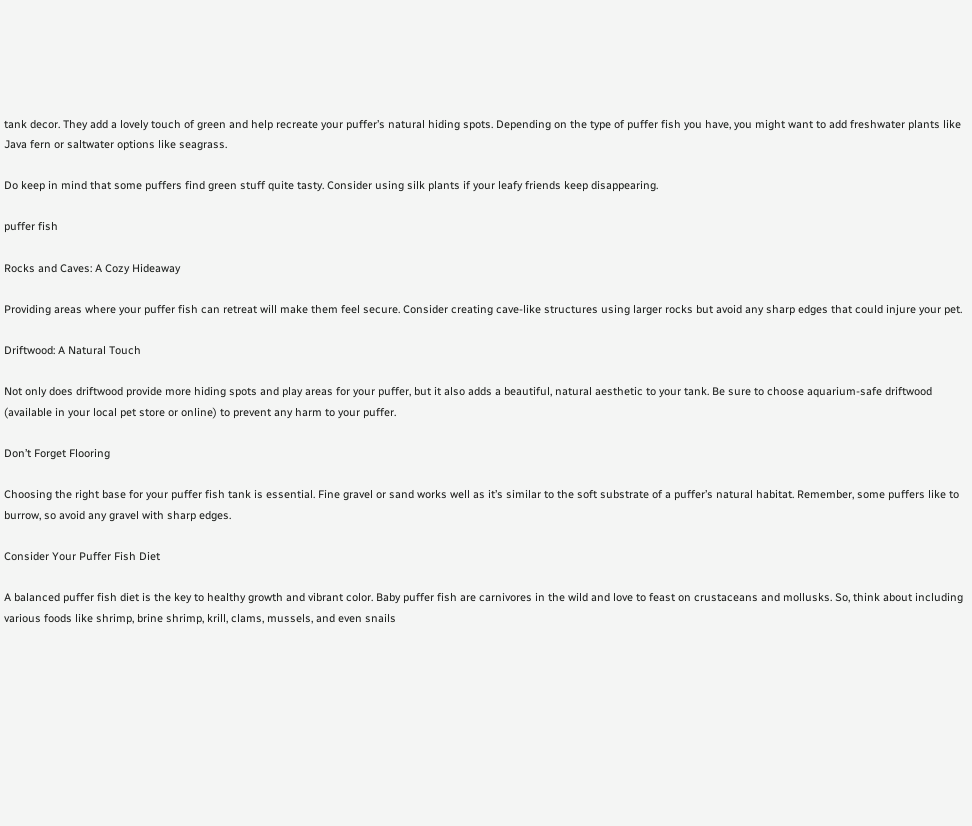tank decor. They add a lovely touch of green and help recreate your puffer’s natural hiding spots. Depending on the type of puffer fish you have, you might want to add freshwater plants like Java fern or saltwater options like seagrass.

Do keep in mind that some puffers find green stuff quite tasty. Consider using silk plants if your leafy friends keep disappearing.

puffer fish

Rocks and Caves: A Cozy Hideaway

Providing areas where your puffer fish can retreat will make them feel secure. Consider creating cave-like structures using larger rocks but avoid any sharp edges that could injure your pet.

Driftwood: A Natural Touch

Not only does driftwood provide more hiding spots and play areas for your puffer, but it also adds a beautiful, natural aesthetic to your tank. Be sure to choose aquarium-safe driftwood (available in your local pet store or online) to prevent any harm to your puffer.

Don’t Forget Flooring

Choosing the right base for your puffer fish tank is essential. Fine gravel or sand works well as it’s similar to the soft substrate of a puffer’s natural habitat. Remember, some puffers like to burrow, so avoid any gravel with sharp edges.

Consider Your Puffer Fish Diet

A balanced puffer fish diet is the key to healthy growth and vibrant color. Baby puffer fish are carnivores in the wild and love to feast on crustaceans and mollusks. So, think about including various foods like shrimp, brine shrimp, krill, clams, mussels, and even snails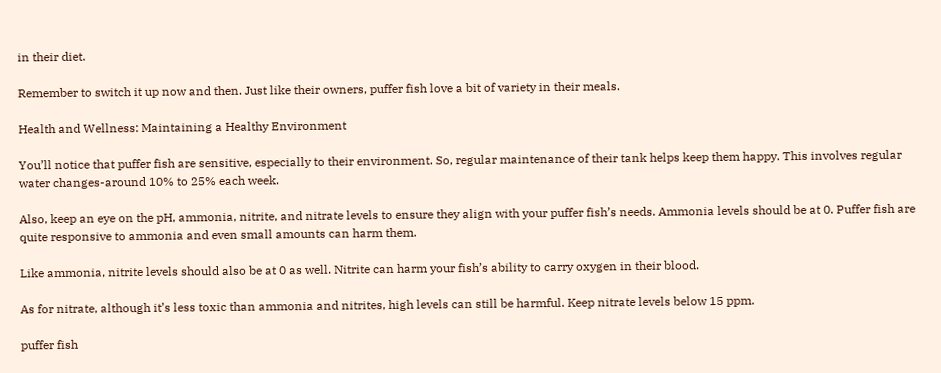in their diet.

Remember to switch it up now and then. Just like their owners, puffer fish love a bit of variety in their meals.

Health and Wellness: Maintaining a Healthy Environment

You’ll notice that puffer fish are sensitive, especially to their environment. So, regular maintenance of their tank helps keep them happy. This involves regular water changes-around 10% to 25% each week.

Also, keep an eye on the pH, ammonia, nitrite, and nitrate levels to ensure they align with your puffer fish’s needs. Ammonia levels should be at 0. Puffer fish are quite responsive to ammonia and even small amounts can harm them.

Like ammonia, nitrite levels should also be at 0 as well. Nitrite can harm your fish’s ability to carry oxygen in their blood.

As for nitrate, although it’s less toxic than ammonia and nitrites, high levels can still be harmful. Keep nitrate levels below 15 ppm.

puffer fish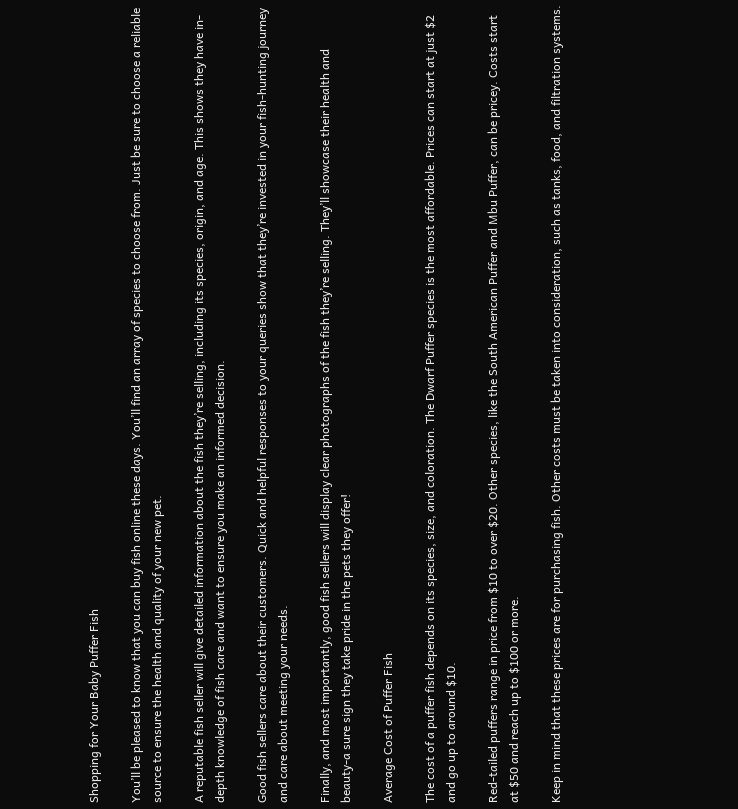Shopping for Your Baby Puffer Fish

You’ll be pleased to know that you can buy fish online these days. You’ll find an array of species to choose from. Just be sure to choose a reliable source to ensure the health and quality of your new pet.

A reputable fish seller will give detailed information about the fish they’re selling, including its species, origin, and age. This shows they have in-depth knowledge of fish care and want to ensure you make an informed decision.

Good fish sellers care about their customers. Quick and helpful responses to your queries show that they’re invested in your fish-hunting journey and care about meeting your needs.

Finally, and most importantly, good fish sellers will display clear photographs of the fish they’re selling. They’ll showcase their health and beauty-a sure sign they take pride in the pets they offer!

Average Cost of Puffer Fish

The cost of a puffer fish depends on its species, size, and coloration. The Dwarf Puffer species is the most affordable. Prices can start at just $2 and go up to around $10.

Red-tailed puffers range in price from $10 to over $20. Other species, like the South American Puffer and Mbu Puffer, can be pricey. Costs start at $50 and reach up to $100 or more.

Keep in mind that these prices are for purchasing fish. Other costs must be taken into consideration, such as tanks, food, and filtration systems.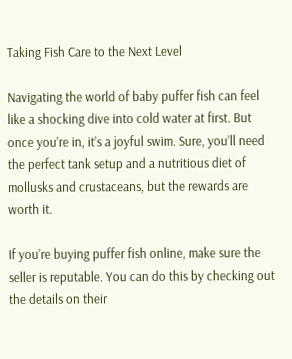Taking Fish Care to the Next Level

Navigating the world of baby puffer fish can feel like a shocking dive into cold water at first. But once you’re in, it’s a joyful swim. Sure, you’ll need the perfect tank setup and a nutritious diet of mollusks and crustaceans, but the rewards are worth it.

If you’re buying puffer fish online, make sure the seller is reputable. You can do this by checking out the details on their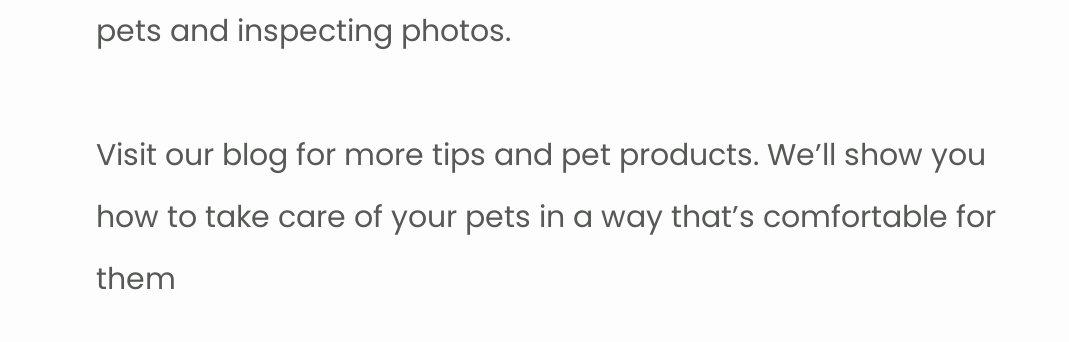pets and inspecting photos.

Visit our blog for more tips and pet products. We’ll show you how to take care of your pets in a way that’s comfortable for them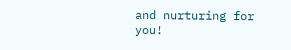and nurturing for you!